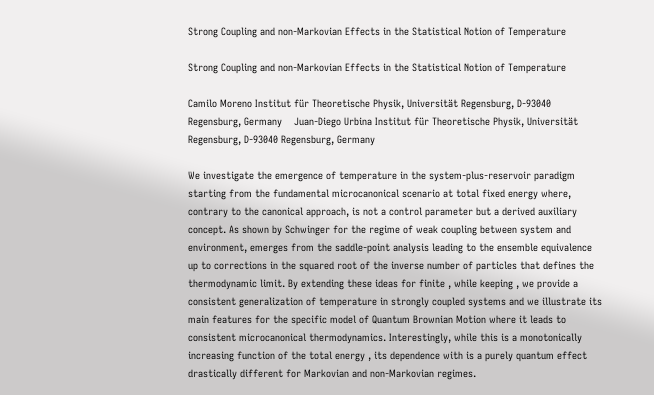Strong Coupling and non-Markovian Effects in the Statistical Notion of Temperature

Strong Coupling and non-Markovian Effects in the Statistical Notion of Temperature

Camilo Moreno Institut für Theoretische Physik, Universität Regensburg, D-93040 Regensburg, Germany    Juan-Diego Urbina Institut für Theoretische Physik, Universität Regensburg, D-93040 Regensburg, Germany

We investigate the emergence of temperature in the system-plus-reservoir paradigm starting from the fundamental microcanonical scenario at total fixed energy where, contrary to the canonical approach, is not a control parameter but a derived auxiliary concept. As shown by Schwinger for the regime of weak coupling between system and environment, emerges from the saddle-point analysis leading to the ensemble equivalence up to corrections in the squared root of the inverse number of particles that defines the thermodynamic limit. By extending these ideas for finite , while keeping , we provide a consistent generalization of temperature in strongly coupled systems and we illustrate its main features for the specific model of Quantum Brownian Motion where it leads to consistent microcanonical thermodynamics. Interestingly, while this is a monotonically increasing function of the total energy , its dependence with is a purely quantum effect drastically different for Markovian and non-Markovian regimes.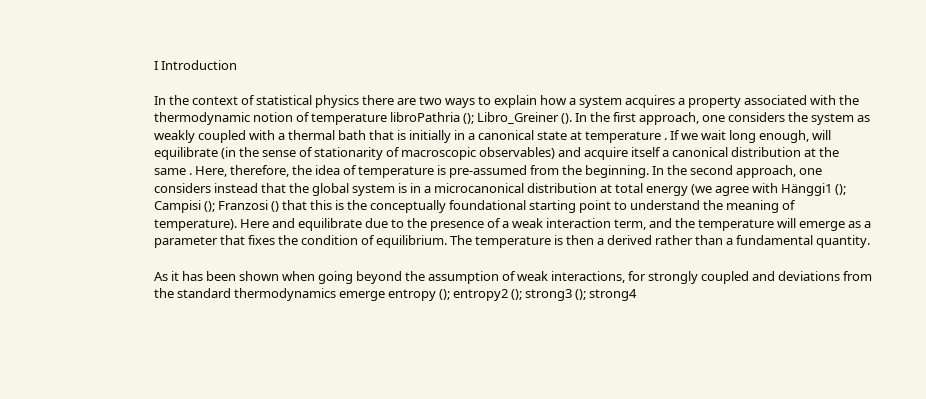I Introduction

In the context of statistical physics there are two ways to explain how a system acquires a property associated with the thermodynamic notion of temperature libroPathria (); Libro_Greiner (). In the first approach, one considers the system as weakly coupled with a thermal bath that is initially in a canonical state at temperature . If we wait long enough, will equilibrate (in the sense of stationarity of macroscopic observables) and acquire itself a canonical distribution at the same . Here, therefore, the idea of temperature is pre-assumed from the beginning. In the second approach, one considers instead that the global system is in a microcanonical distribution at total energy (we agree with Hänggi1 (); Campisi (); Franzosi () that this is the conceptually foundational starting point to understand the meaning of temperature). Here and equilibrate due to the presence of a weak interaction term, and the temperature will emerge as a parameter that fixes the condition of equilibrium. The temperature is then a derived rather than a fundamental quantity.

As it has been shown when going beyond the assumption of weak interactions, for strongly coupled and deviations from the standard thermodynamics emerge entropy (); entropy2 (); strong3 (); strong4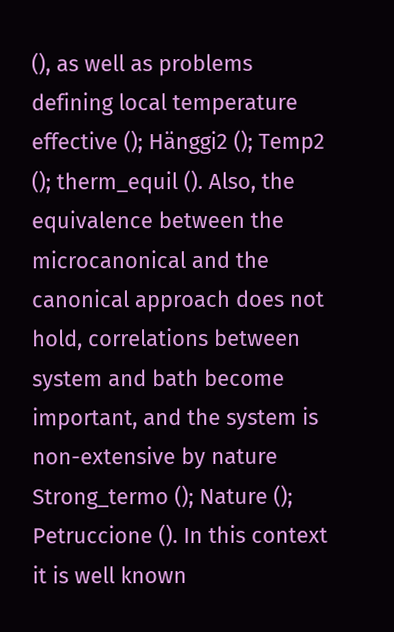(), as well as problems defining local temperature effective (); Hänggi2 (); Temp2 (); therm_equil (). Also, the equivalence between the microcanonical and the canonical approach does not hold, correlations between system and bath become important, and the system is non-extensive by nature Strong_termo (); Nature (); Petruccione (). In this context it is well known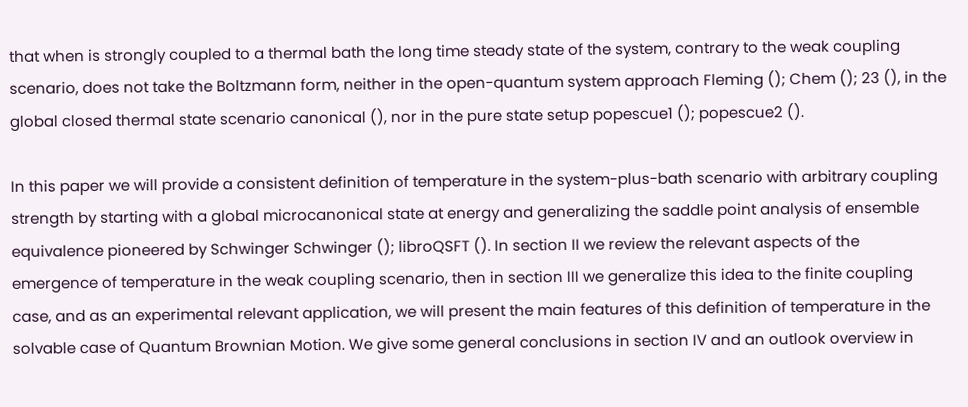that when is strongly coupled to a thermal bath the long time steady state of the system, contrary to the weak coupling scenario, does not take the Boltzmann form, neither in the open-quantum system approach Fleming (); Chem (); 23 (), in the global closed thermal state scenario canonical (), nor in the pure state setup popescue1 (); popescue2 ().

In this paper we will provide a consistent definition of temperature in the system-plus-bath scenario with arbitrary coupling strength by starting with a global microcanonical state at energy and generalizing the saddle point analysis of ensemble equivalence pioneered by Schwinger Schwinger (); libroQSFT (). In section II we review the relevant aspects of the emergence of temperature in the weak coupling scenario, then in section III we generalize this idea to the finite coupling case, and as an experimental relevant application, we will present the main features of this definition of temperature in the solvable case of Quantum Brownian Motion. We give some general conclusions in section IV and an outlook overview in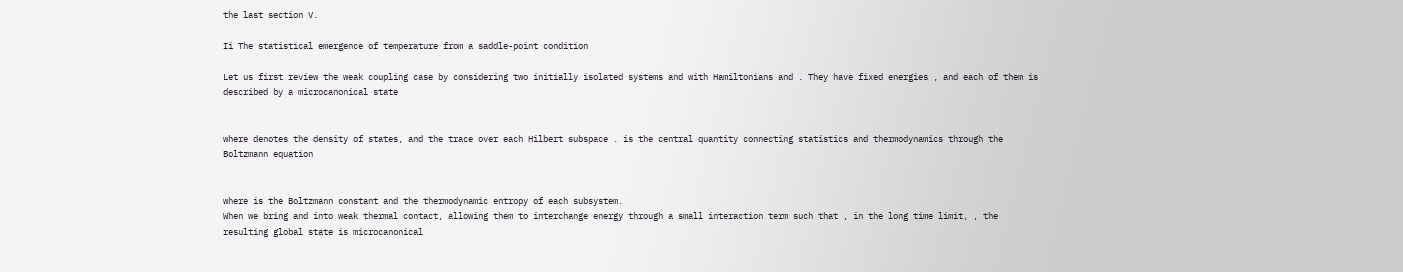the last section V.

Ii The statistical emergence of temperature from a saddle-point condition

Let us first review the weak coupling case by considering two initially isolated systems and with Hamiltonians and . They have fixed energies , and each of them is described by a microcanonical state


where denotes the density of states, and the trace over each Hilbert subspace . is the central quantity connecting statistics and thermodynamics through the Boltzmann equation


where is the Boltzmann constant and the thermodynamic entropy of each subsystem.
When we bring and into weak thermal contact, allowing them to interchange energy through a small interaction term such that , in the long time limit, , the resulting global state is microcanonical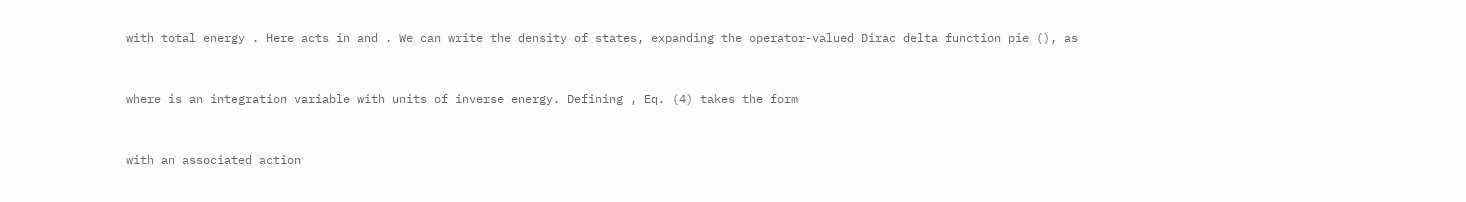with total energy . Here acts in and . We can write the density of states, expanding the operator-valued Dirac delta function pie (), as


where is an integration variable with units of inverse energy. Defining , Eq. (4) takes the form


with an associated action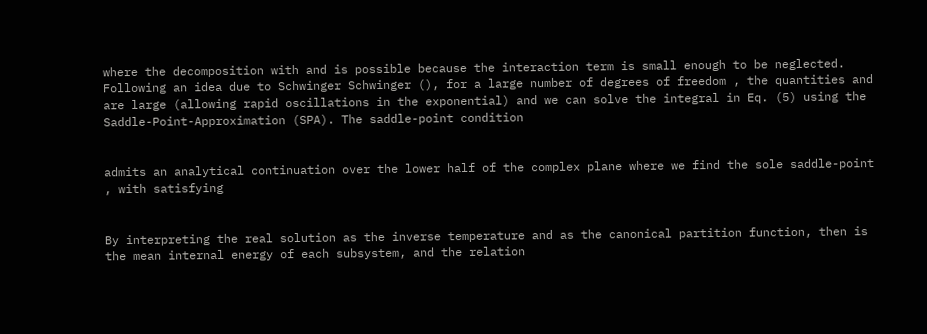where the decomposition with and is possible because the interaction term is small enough to be neglected. Following an idea due to Schwinger Schwinger (), for a large number of degrees of freedom , the quantities and are large (allowing rapid oscillations in the exponential) and we can solve the integral in Eq. (5) using the Saddle-Point-Approximation (SPA). The saddle-point condition


admits an analytical continuation over the lower half of the complex plane where we find the sole saddle-point , with satisfying


By interpreting the real solution as the inverse temperature and as the canonical partition function, then is the mean internal energy of each subsystem, and the relation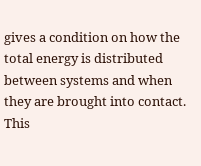gives a condition on how the total energy is distributed between systems and when they are brought into contact. This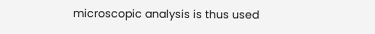microscopic analysis is thus used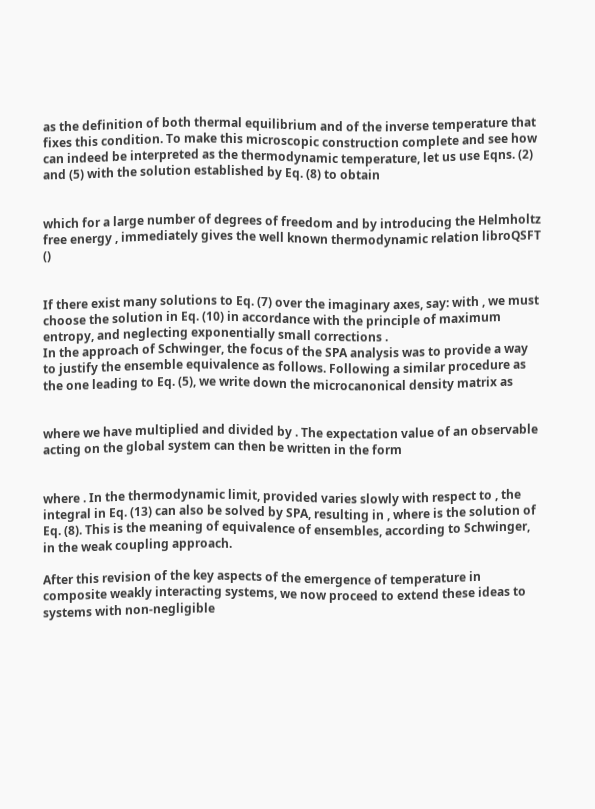as the definition of both thermal equilibrium and of the inverse temperature that fixes this condition. To make this microscopic construction complete and see how can indeed be interpreted as the thermodynamic temperature, let us use Eqns. (2) and (5) with the solution established by Eq. (8) to obtain


which for a large number of degrees of freedom and by introducing the Helmholtz free energy , immediately gives the well known thermodynamic relation libroQSFT ()


If there exist many solutions to Eq. (7) over the imaginary axes, say: with , we must choose the solution in Eq. (10) in accordance with the principle of maximum entropy, and neglecting exponentially small corrections .
In the approach of Schwinger, the focus of the SPA analysis was to provide a way to justify the ensemble equivalence as follows. Following a similar procedure as the one leading to Eq. (5), we write down the microcanonical density matrix as


where we have multiplied and divided by . The expectation value of an observable acting on the global system can then be written in the form


where . In the thermodynamic limit, provided varies slowly with respect to , the integral in Eq. (13) can also be solved by SPA, resulting in , where is the solution of Eq. (8). This is the meaning of equivalence of ensembles, according to Schwinger, in the weak coupling approach.

After this revision of the key aspects of the emergence of temperature in composite weakly interacting systems, we now proceed to extend these ideas to systems with non-negligible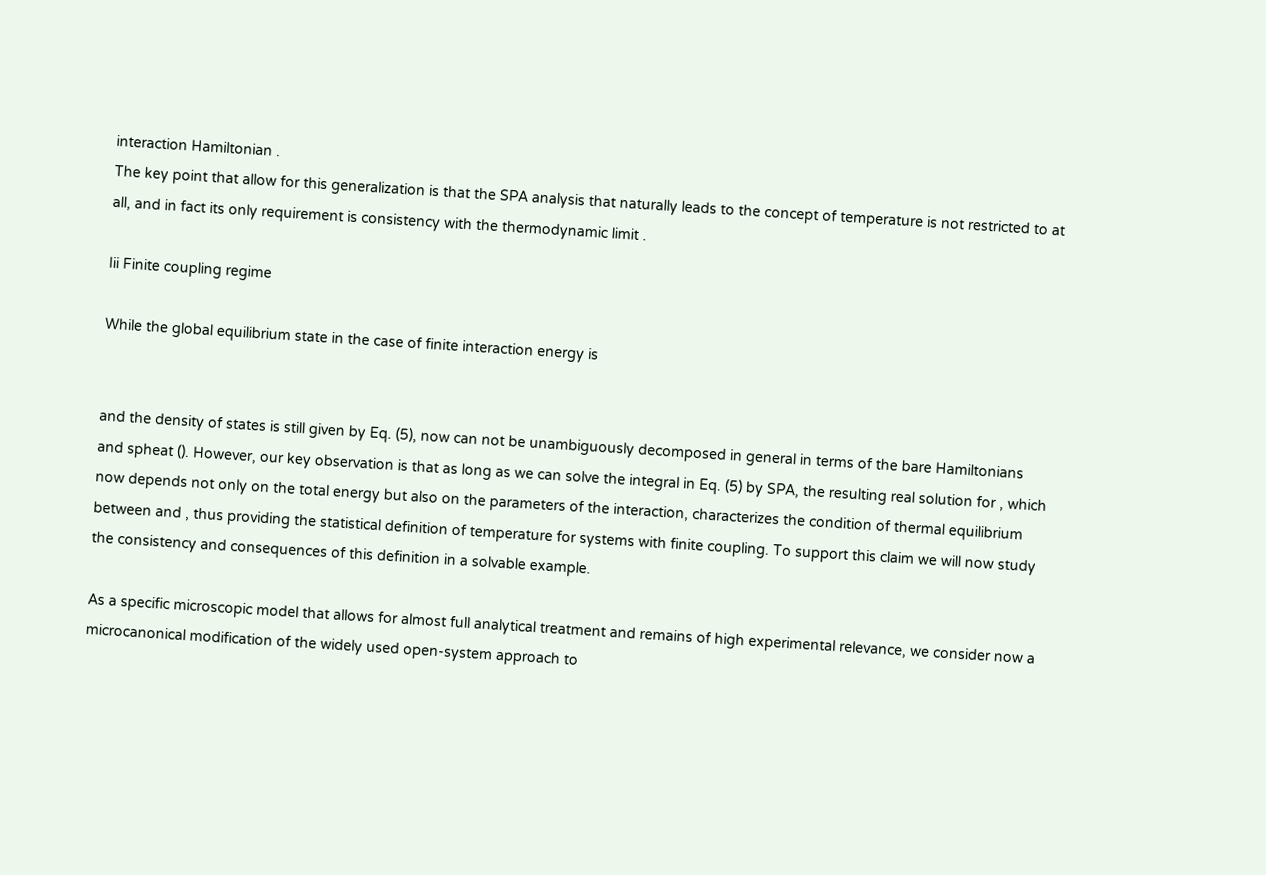interaction Hamiltonian .
The key point that allow for this generalization is that the SPA analysis that naturally leads to the concept of temperature is not restricted to at all, and in fact its only requirement is consistency with the thermodynamic limit .

Iii Finite coupling regime

While the global equilibrium state in the case of finite interaction energy is


and the density of states is still given by Eq. (5), now can not be unambiguously decomposed in general in terms of the bare Hamiltonians and spheat (). However, our key observation is that as long as we can solve the integral in Eq. (5) by SPA, the resulting real solution for , which now depends not only on the total energy but also on the parameters of the interaction, characterizes the condition of thermal equilibrium between and , thus providing the statistical definition of temperature for systems with finite coupling. To support this claim we will now study the consistency and consequences of this definition in a solvable example.

As a specific microscopic model that allows for almost full analytical treatment and remains of high experimental relevance, we consider now a microcanonical modification of the widely used open-system approach to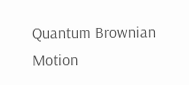Quantum Brownian Motion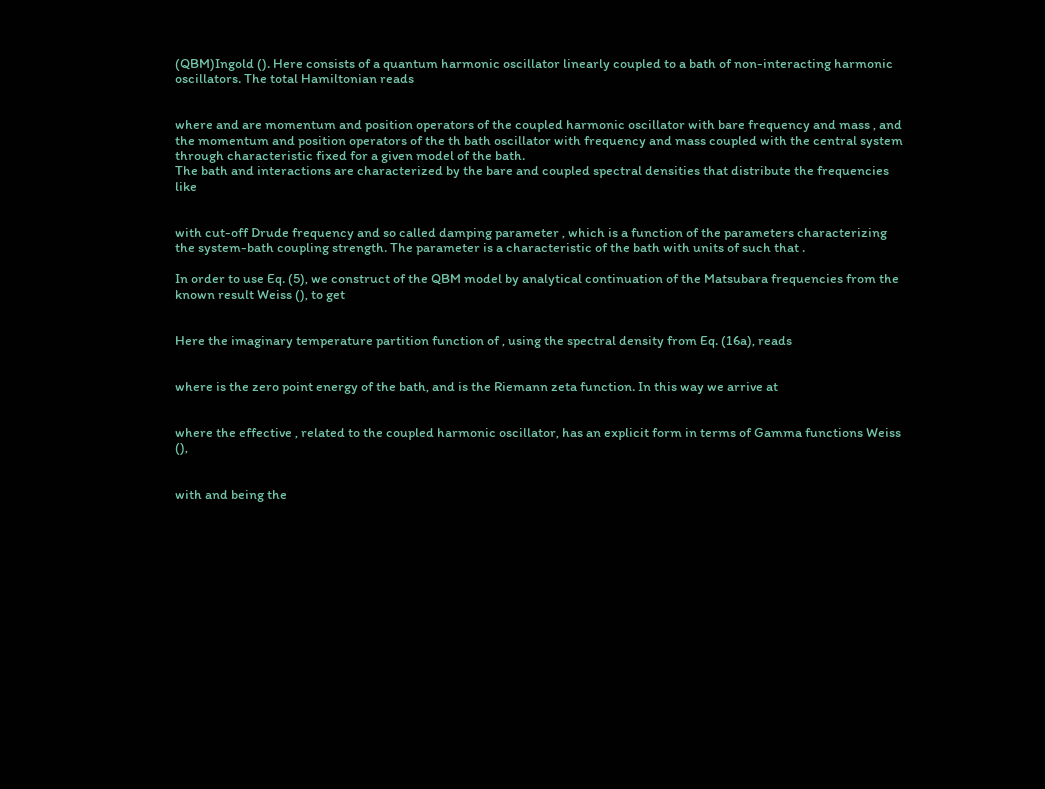(QBM)Ingold (). Here consists of a quantum harmonic oscillator linearly coupled to a bath of non-interacting harmonic oscillators. The total Hamiltonian reads


where and are momentum and position operators of the coupled harmonic oscillator with bare frequency and mass , and the momentum and position operators of the th bath oscillator with frequency and mass coupled with the central system through characteristic fixed for a given model of the bath.
The bath and interactions are characterized by the bare and coupled spectral densities that distribute the frequencies like


with cut-off Drude frequency and so called damping parameter , which is a function of the parameters characterizing the system-bath coupling strength. The parameter is a characteristic of the bath with units of such that .

In order to use Eq. (5), we construct of the QBM model by analytical continuation of the Matsubara frequencies from the known result Weiss (), to get


Here the imaginary temperature partition function of , using the spectral density from Eq. (16a), reads


where is the zero point energy of the bath, and is the Riemann zeta function. In this way we arrive at


where the effective , related to the coupled harmonic oscillator, has an explicit form in terms of Gamma functions Weiss (),


with and being the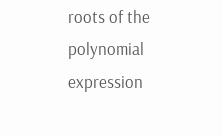roots of the polynomial expression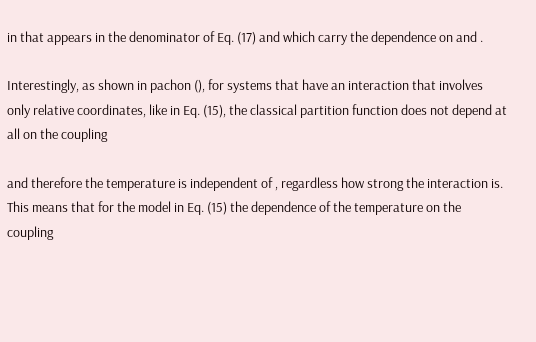in that appears in the denominator of Eq. (17) and which carry the dependence on and .

Interestingly, as shown in pachon (), for systems that have an interaction that involves only relative coordinates, like in Eq. (15), the classical partition function does not depend at all on the coupling

and therefore the temperature is independent of , regardless how strong the interaction is. This means that for the model in Eq. (15) the dependence of the temperature on the coupling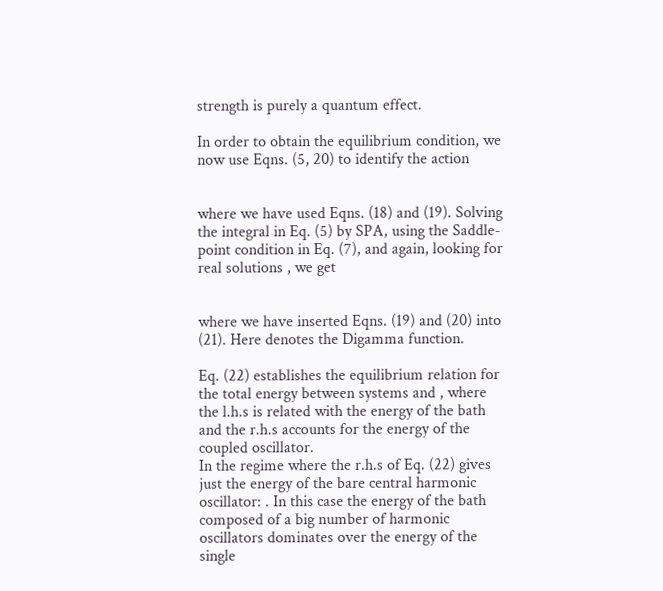strength is purely a quantum effect.

In order to obtain the equilibrium condition, we now use Eqns. (5, 20) to identify the action


where we have used Eqns. (18) and (19). Solving the integral in Eq. (5) by SPA, using the Saddle-point condition in Eq. (7), and again, looking for real solutions , we get


where we have inserted Eqns. (19) and (20) into (21). Here denotes the Digamma function.

Eq. (22) establishes the equilibrium relation for the total energy between systems and , where the l.h.s is related with the energy of the bath and the r.h.s accounts for the energy of the coupled oscillator.
In the regime where the r.h.s of Eq. (22) gives just the energy of the bare central harmonic oscillator: . In this case the energy of the bath composed of a big number of harmonic oscillators dominates over the energy of the single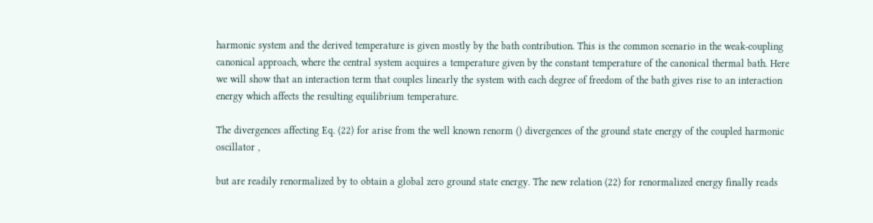harmonic system and the derived temperature is given mostly by the bath contribution. This is the common scenario in the weak-coupling canonical approach, where the central system acquires a temperature given by the constant temperature of the canonical thermal bath. Here we will show that an interaction term that couples linearly the system with each degree of freedom of the bath gives rise to an interaction energy which affects the resulting equilibrium temperature.

The divergences affecting Eq. (22) for arise from the well known renorm () divergences of the ground state energy of the coupled harmonic oscillator ,

but are readily renormalized by to obtain a global zero ground state energy. The new relation (22) for renormalized energy finally reads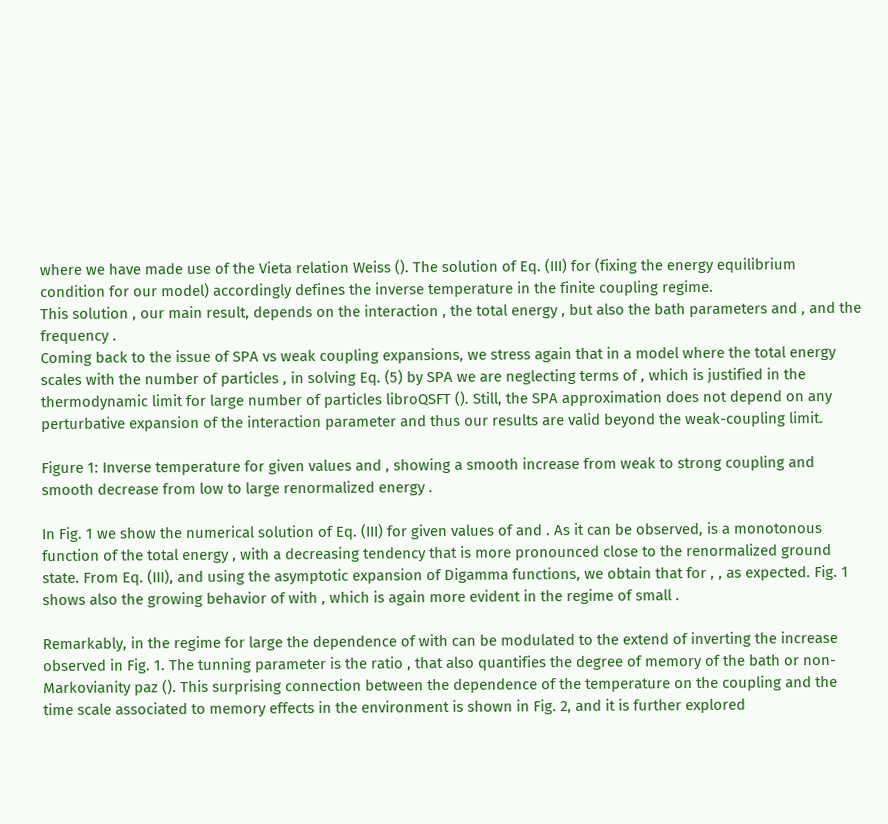where we have made use of the Vieta relation Weiss (). The solution of Eq. (III) for (fixing the energy equilibrium condition for our model) accordingly defines the inverse temperature in the finite coupling regime.
This solution , our main result, depends on the interaction , the total energy , but also the bath parameters and , and the frequency .
Coming back to the issue of SPA vs weak coupling expansions, we stress again that in a model where the total energy scales with the number of particles , in solving Eq. (5) by SPA we are neglecting terms of , which is justified in the thermodynamic limit for large number of particles libroQSFT (). Still, the SPA approximation does not depend on any perturbative expansion of the interaction parameter and thus our results are valid beyond the weak-coupling limit.

Figure 1: Inverse temperature for given values and , showing a smooth increase from weak to strong coupling and smooth decrease from low to large renormalized energy .

In Fig. 1 we show the numerical solution of Eq. (III) for given values of and . As it can be observed, is a monotonous function of the total energy , with a decreasing tendency that is more pronounced close to the renormalized ground state. From Eq. (III), and using the asymptotic expansion of Digamma functions, we obtain that for , , as expected. Fig. 1 shows also the growing behavior of with , which is again more evident in the regime of small .

Remarkably, in the regime for large the dependence of with can be modulated to the extend of inverting the increase observed in Fig. 1. The tunning parameter is the ratio , that also quantifies the degree of memory of the bath or non-Markovianity paz (). This surprising connection between the dependence of the temperature on the coupling and the time scale associated to memory effects in the environment is shown in Fig. 2, and it is further explored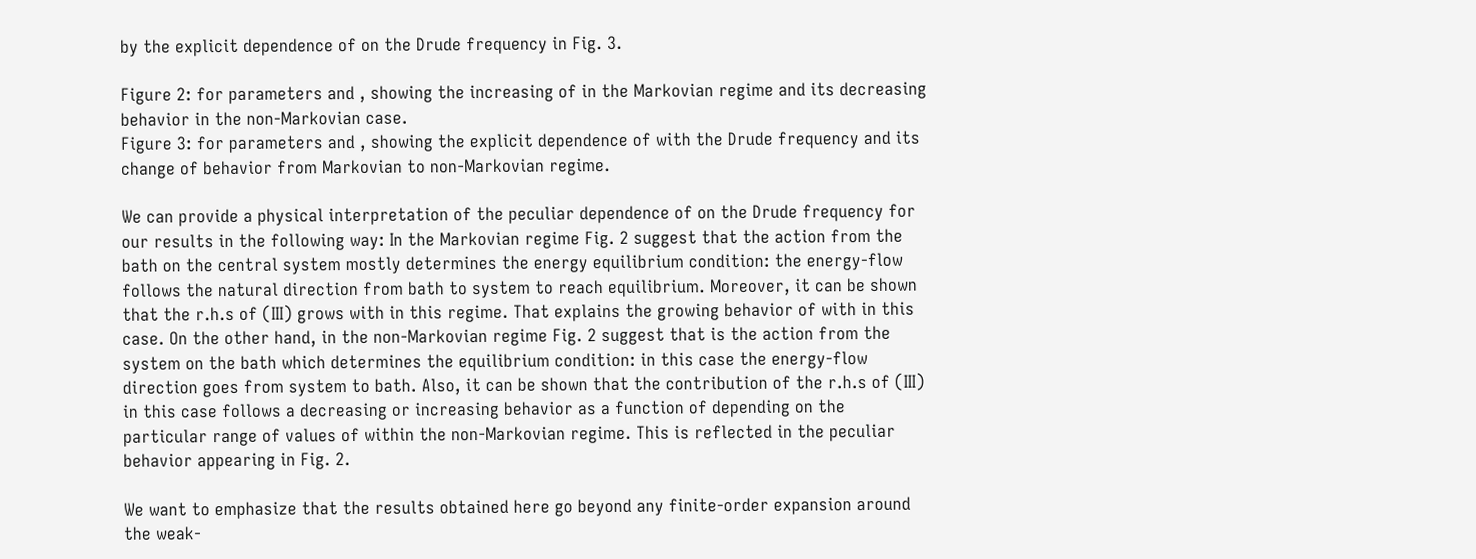by the explicit dependence of on the Drude frequency in Fig. 3.

Figure 2: for parameters and , showing the increasing of in the Markovian regime and its decreasing behavior in the non-Markovian case.
Figure 3: for parameters and , showing the explicit dependence of with the Drude frequency and its change of behavior from Markovian to non-Markovian regime.

We can provide a physical interpretation of the peculiar dependence of on the Drude frequency for our results in the following way: In the Markovian regime Fig. 2 suggest that the action from the bath on the central system mostly determines the energy equilibrium condition: the energy-flow follows the natural direction from bath to system to reach equilibrium. Moreover, it can be shown that the r.h.s of (III) grows with in this regime. That explains the growing behavior of with in this case. On the other hand, in the non-Markovian regime Fig. 2 suggest that is the action from the system on the bath which determines the equilibrium condition: in this case the energy-flow direction goes from system to bath. Also, it can be shown that the contribution of the r.h.s of (III) in this case follows a decreasing or increasing behavior as a function of depending on the particular range of values of within the non-Markovian regime. This is reflected in the peculiar behavior appearing in Fig. 2.

We want to emphasize that the results obtained here go beyond any finite-order expansion around the weak-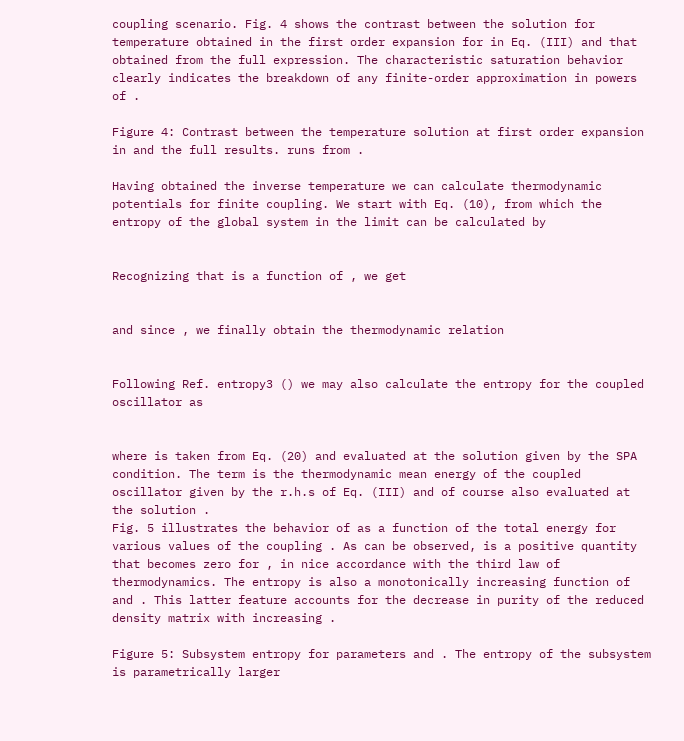coupling scenario. Fig. 4 shows the contrast between the solution for temperature obtained in the first order expansion for in Eq. (III) and that obtained from the full expression. The characteristic saturation behavior clearly indicates the breakdown of any finite-order approximation in powers of .

Figure 4: Contrast between the temperature solution at first order expansion in and the full results. runs from .

Having obtained the inverse temperature we can calculate thermodynamic potentials for finite coupling. We start with Eq. (10), from which the entropy of the global system in the limit can be calculated by


Recognizing that is a function of , we get


and since , we finally obtain the thermodynamic relation


Following Ref. entropy3 () we may also calculate the entropy for the coupled oscillator as


where is taken from Eq. (20) and evaluated at the solution given by the SPA condition. The term is the thermodynamic mean energy of the coupled oscillator given by the r.h.s of Eq. (III) and of course also evaluated at the solution .
Fig. 5 illustrates the behavior of as a function of the total energy for various values of the coupling . As can be observed, is a positive quantity that becomes zero for , in nice accordance with the third law of thermodynamics. The entropy is also a monotonically increasing function of and . This latter feature accounts for the decrease in purity of the reduced density matrix with increasing .

Figure 5: Subsystem entropy for parameters and . The entropy of the subsystem is parametrically larger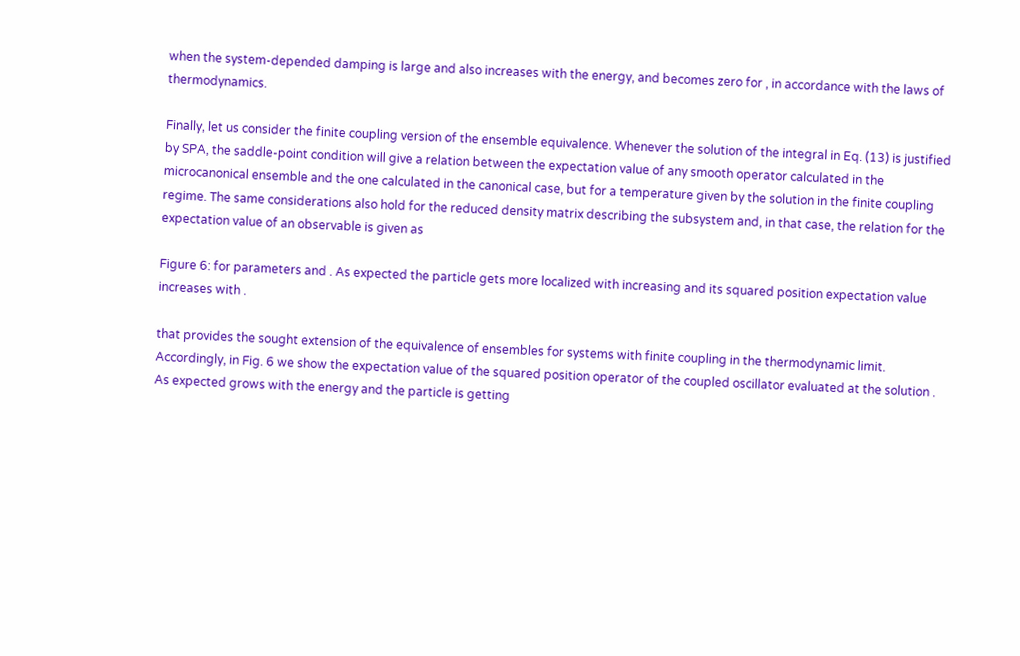when the system-depended damping is large and also increases with the energy, and becomes zero for , in accordance with the laws of thermodynamics.

Finally, let us consider the finite coupling version of the ensemble equivalence. Whenever the solution of the integral in Eq. (13) is justified by SPA, the saddle-point condition will give a relation between the expectation value of any smooth operator calculated in the microcanonical ensemble and the one calculated in the canonical case, but for a temperature given by the solution in the finite coupling regime. The same considerations also hold for the reduced density matrix describing the subsystem and, in that case, the relation for the expectation value of an observable is given as

Figure 6: for parameters and . As expected the particle gets more localized with increasing and its squared position expectation value increases with .

that provides the sought extension of the equivalence of ensembles for systems with finite coupling in the thermodynamic limit. Accordingly, in Fig. 6 we show the expectation value of the squared position operator of the coupled oscillator evaluated at the solution . As expected grows with the energy and the particle is getting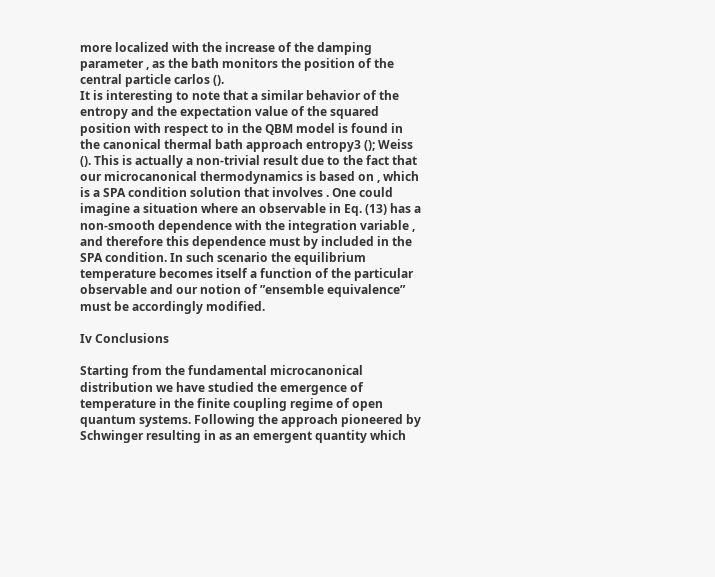more localized with the increase of the damping parameter , as the bath monitors the position of the central particle carlos ().
It is interesting to note that a similar behavior of the entropy and the expectation value of the squared position with respect to in the QBM model is found in the canonical thermal bath approach entropy3 (); Weiss (). This is actually a non-trivial result due to the fact that our microcanonical thermodynamics is based on , which is a SPA condition solution that involves . One could imagine a situation where an observable in Eq. (13) has a non-smooth dependence with the integration variable , and therefore this dependence must by included in the SPA condition. In such scenario the equilibrium temperature becomes itself a function of the particular observable and our notion of ”ensemble equivalence” must be accordingly modified.

Iv Conclusions

Starting from the fundamental microcanonical distribution we have studied the emergence of temperature in the finite coupling regime of open quantum systems. Following the approach pioneered by Schwinger resulting in as an emergent quantity which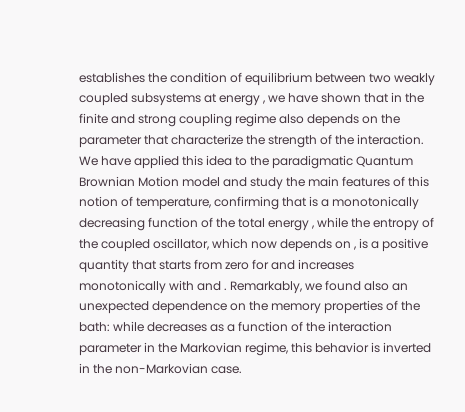establishes the condition of equilibrium between two weakly coupled subsystems at energy , we have shown that in the finite and strong coupling regime also depends on the parameter that characterize the strength of the interaction. We have applied this idea to the paradigmatic Quantum Brownian Motion model and study the main features of this notion of temperature, confirming that is a monotonically decreasing function of the total energy , while the entropy of the coupled oscillator, which now depends on , is a positive quantity that starts from zero for and increases monotonically with and . Remarkably, we found also an unexpected dependence on the memory properties of the bath: while decreases as a function of the interaction parameter in the Markovian regime, this behavior is inverted in the non-Markovian case.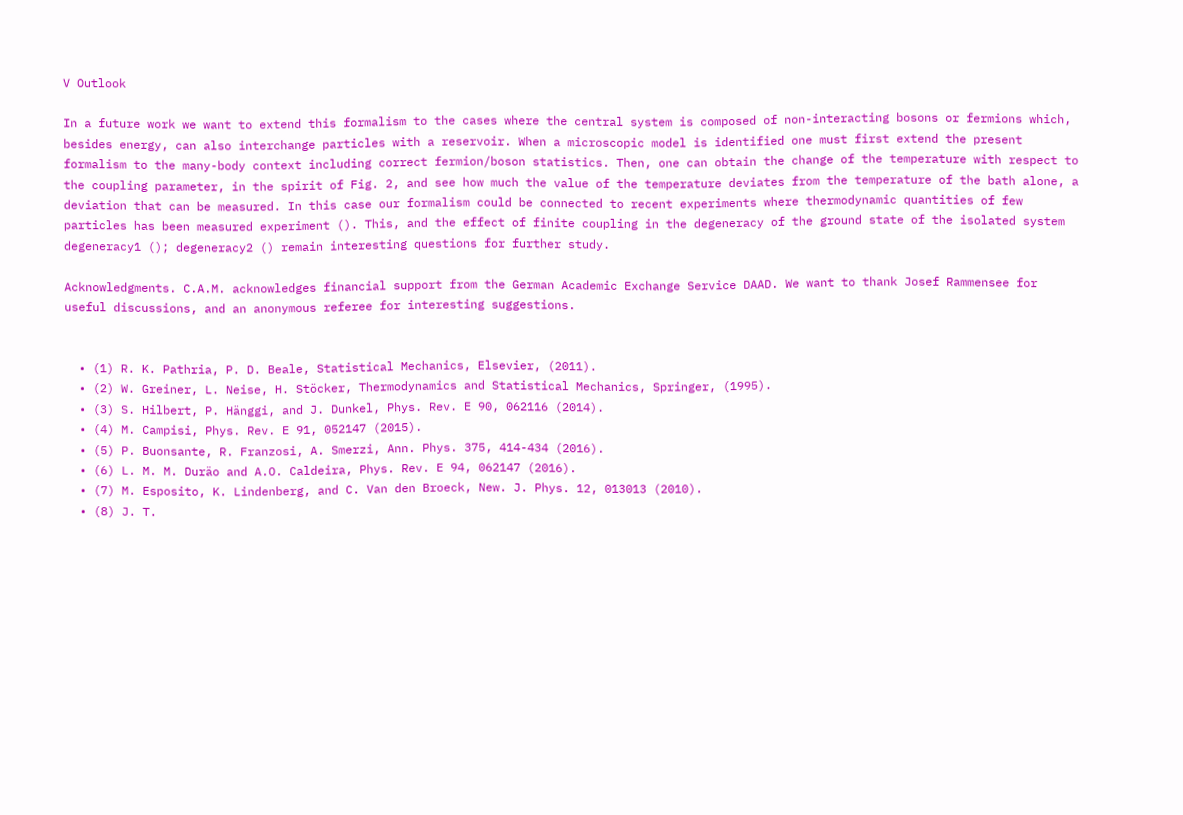V Outlook

In a future work we want to extend this formalism to the cases where the central system is composed of non-interacting bosons or fermions which, besides energy, can also interchange particles with a reservoir. When a microscopic model is identified one must first extend the present formalism to the many-body context including correct fermion/boson statistics. Then, one can obtain the change of the temperature with respect to the coupling parameter, in the spirit of Fig. 2, and see how much the value of the temperature deviates from the temperature of the bath alone, a deviation that can be measured. In this case our formalism could be connected to recent experiments where thermodynamic quantities of few particles has been measured experiment (). This, and the effect of finite coupling in the degeneracy of the ground state of the isolated system degeneracy1 (); degeneracy2 () remain interesting questions for further study.

Acknowledgments. C.A.M. acknowledges financial support from the German Academic Exchange Service DAAD. We want to thank Josef Rammensee for useful discussions, and an anonymous referee for interesting suggestions.


  • (1) R. K. Pathria, P. D. Beale, Statistical Mechanics, Elsevier, (2011).
  • (2) W. Greiner, L. Neise, H. Stöcker, Thermodynamics and Statistical Mechanics, Springer, (1995).
  • (3) S. Hilbert, P. Hänggi, and J. Dunkel, Phys. Rev. E 90, 062116 (2014).
  • (4) M. Campisi, Phys. Rev. E 91, 052147 (2015).
  • (5) P. Buonsante, R. Franzosi, A. Smerzi, Ann. Phys. 375, 414-434 (2016).
  • (6) L. M. M. Duräo and A.O. Caldeira, Phys. Rev. E 94, 062147 (2016).
  • (7) M. Esposito, K. Lindenberg, and C. Van den Broeck, New. J. Phys. 12, 013013 (2010).
  • (8) J. T.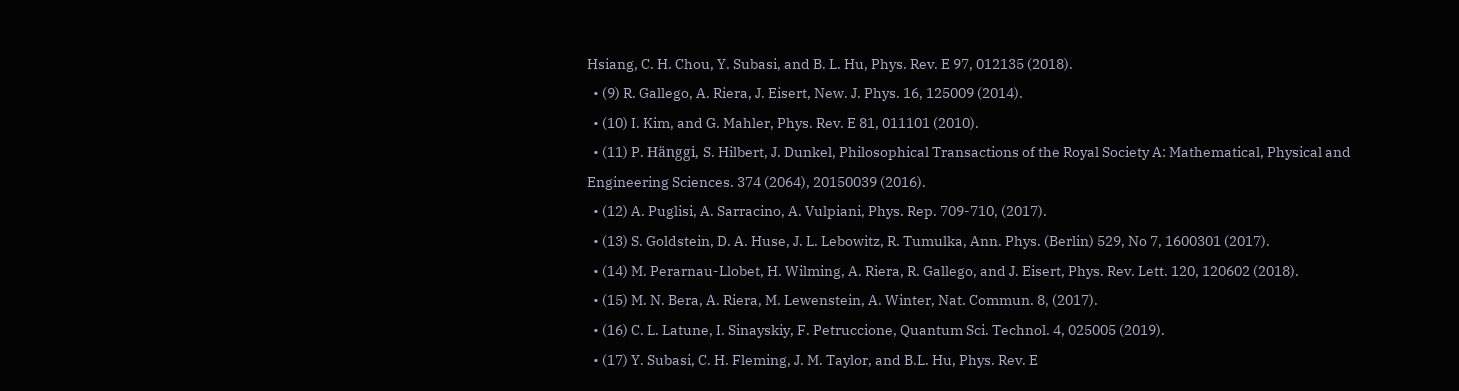Hsiang, C. H. Chou, Y. Subasi, and B. L. Hu, Phys. Rev. E 97, 012135 (2018).
  • (9) R. Gallego, A. Riera, J. Eisert, New. J. Phys. 16, 125009 (2014).
  • (10) I. Kim, and G. Mahler, Phys. Rev. E 81, 011101 (2010).
  • (11) P. Hänggi, S. Hilbert, J. Dunkel, Philosophical Transactions of the Royal Society A: Mathematical, Physical and Engineering Sciences. 374 (2064), 20150039 (2016).
  • (12) A. Puglisi, A. Sarracino, A. Vulpiani, Phys. Rep. 709-710, (2017).
  • (13) S. Goldstein, D. A. Huse, J. L. Lebowitz, R. Tumulka, Ann. Phys. (Berlin) 529, No 7, 1600301 (2017).
  • (14) M. Perarnau-Llobet, H. Wilming, A. Riera, R. Gallego, and J. Eisert, Phys. Rev. Lett. 120, 120602 (2018).
  • (15) M. N. Bera, A. Riera, M. Lewenstein, A. Winter, Nat. Commun. 8, (2017).
  • (16) C. L. Latune, I. Sinayskiy, F. Petruccione, Quantum Sci. Technol. 4, 025005 (2019).
  • (17) Y. Subasi, C. H. Fleming, J. M. Taylor, and B.L. Hu, Phys. Rev. E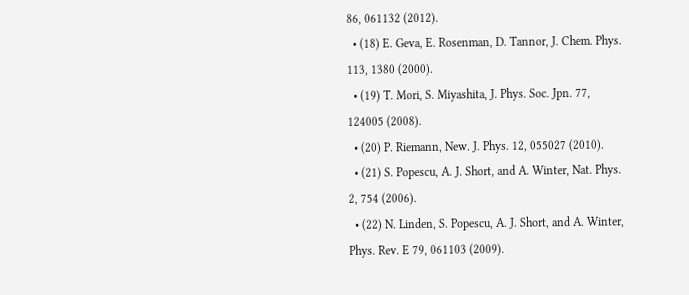86, 061132 (2012).
  • (18) E. Geva, E. Rosenman, D. Tannor, J. Chem. Phys. 113, 1380 (2000).
  • (19) T. Mori, S. Miyashita, J. Phys. Soc. Jpn. 77, 124005 (2008).
  • (20) P. Riemann, New. J. Phys. 12, 055027 (2010).
  • (21) S. Popescu, A. J. Short, and A. Winter, Nat. Phys. 2, 754 (2006).
  • (22) N. Linden, S. Popescu, A. J. Short, and A. Winter, Phys. Rev. E 79, 061103 (2009).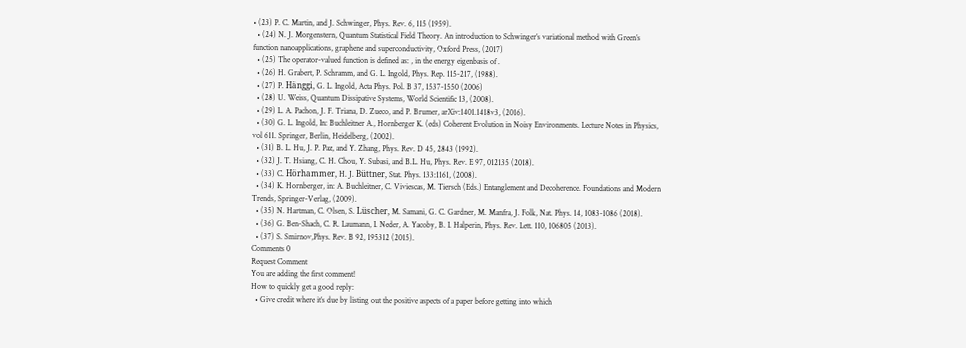• (23) P. C. Martin, and J. Schwinger, Phys. Rev. 6, 115 (1959).
  • (24) N. J. Morgenstern, Quantum Statistical Field Theory. An introduction to Schwinger’s variational method with Green’s function nanoapplications, graphene and superconductivity, Oxford Press, (2017)
  • (25) The operator-valued function is defined as: , in the energy eigenbasis of .
  • (26) H. Grabert, P. Schramm, and G. L. Ingold, Phys. Rep. 115-217, (1988).
  • (27) P. Hänggi, G. L. Ingold, Acta Phys. Pol. B 37, 1537-1550 (2006)
  • (28) U. Weiss, Quantum Dissipative Systems, World Scientific 13, (2008).
  • (29) L. A. Pachon, J. F. Triana, D. Zueco, and P. Brumer, arXiv:1401.1418v3, (2016).
  • (30) G. L. Ingold, In: Buchleitner A., Hornberger K. (eds) Coherent Evolution in Noisy Environments. Lecture Notes in Physics, vol 611. Springer, Berlin, Heidelberg, (2002).
  • (31) B. L. Hu, J. P. Paz, and Y. Zhang, Phys. Rev. D 45, 2843 (1992).
  • (32) J. T. Hsiang, C. H. Chou, Y. Subasi, and B.L. Hu, Phys. Rev. E 97, 012135 (2018).
  • (33) C. Hörhammer, H. J. Büttner, Stat. Phys. 133:1161, (2008).
  • (34) K. Hornberger, in: A. Buchleitner, C. Viviescas, M. Tiersch (Eds.) Entanglement and Decoherence. Foundations and Modern Trends, Springer-Verlag, (2009).
  • (35) N. Hartman, C. Olsen, S. Lüscher, M. Samani, G. C. Gardner, M. Manfra, J. Folk, Nat. Phys. 14, 1083-1086 (2018).
  • (36) G. Ben-Shach, C. R. Laumann, I. Neder, A. Yacoby, B. I. Halperin, Phys. Rev. Lett. 110, 106805 (2013).
  • (37) S. Smirnov,Phys. Rev. B 92, 195312 (2015).
Comments 0
Request Comment
You are adding the first comment!
How to quickly get a good reply:
  • Give credit where it’s due by listing out the positive aspects of a paper before getting into which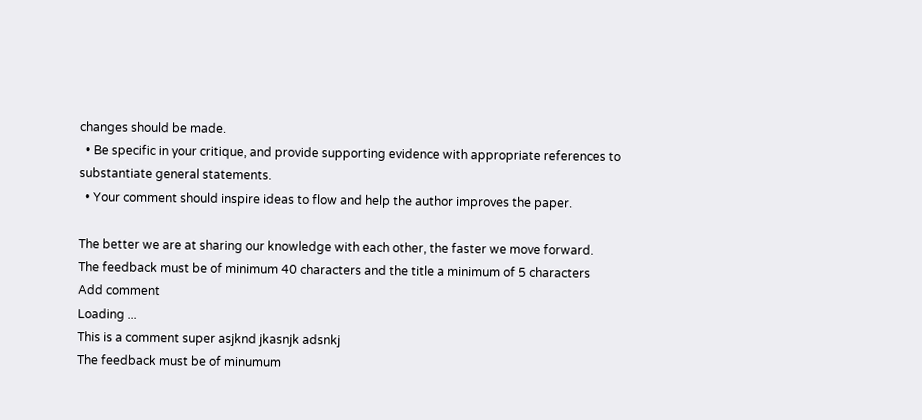changes should be made.
  • Be specific in your critique, and provide supporting evidence with appropriate references to substantiate general statements.
  • Your comment should inspire ideas to flow and help the author improves the paper.

The better we are at sharing our knowledge with each other, the faster we move forward.
The feedback must be of minimum 40 characters and the title a minimum of 5 characters
Add comment
Loading ...
This is a comment super asjknd jkasnjk adsnkj
The feedback must be of minumum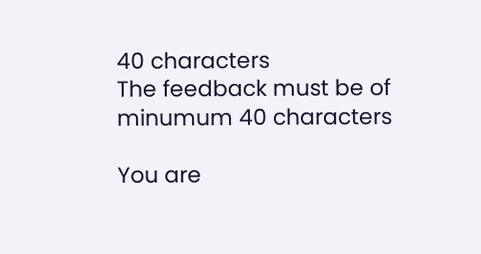40 characters
The feedback must be of minumum 40 characters

You are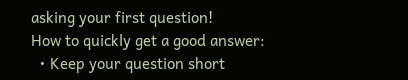asking your first question!
How to quickly get a good answer:
  • Keep your question short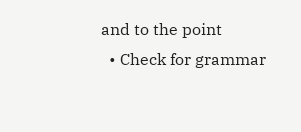and to the point
  • Check for grammar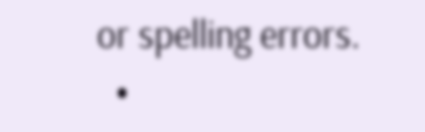or spelling errors.
  •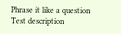Phrase it like a question
Test description